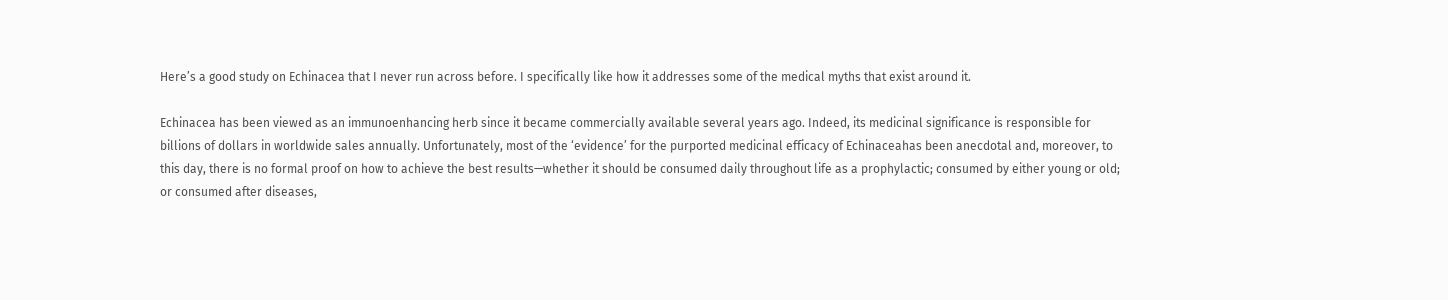Here’s a good study on Echinacea that I never run across before. I specifically like how it addresses some of the medical myths that exist around it.

Echinacea has been viewed as an immunoenhancing herb since it became commercially available several years ago. Indeed, its medicinal significance is responsible for billions of dollars in worldwide sales annually. Unfortunately, most of the ‘evidence’ for the purported medicinal efficacy of Echinaceahas been anecdotal and, moreover, to this day, there is no formal proof on how to achieve the best results—whether it should be consumed daily throughout life as a prophylactic; consumed by either young or old; or consumed after diseases,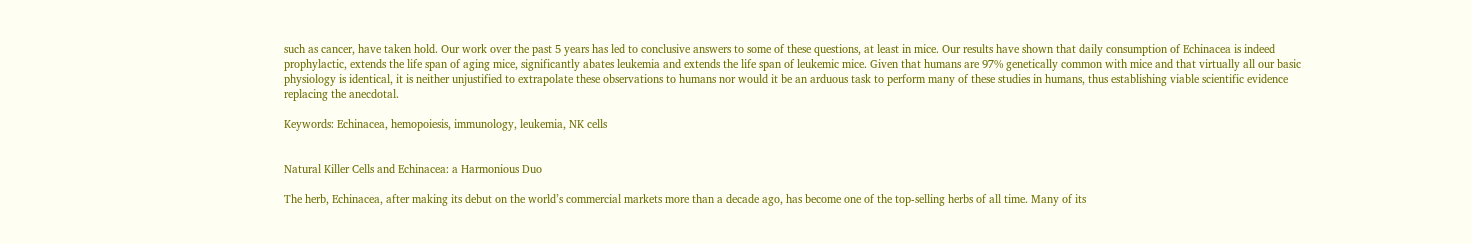such as cancer, have taken hold. Our work over the past 5 years has led to conclusive answers to some of these questions, at least in mice. Our results have shown that daily consumption of Echinacea is indeed prophylactic, extends the life span of aging mice, significantly abates leukemia and extends the life span of leukemic mice. Given that humans are 97% genetically common with mice and that virtually all our basic physiology is identical, it is neither unjustified to extrapolate these observations to humans nor would it be an arduous task to perform many of these studies in humans, thus establishing viable scientific evidence replacing the anecdotal.

Keywords: Echinacea, hemopoiesis, immunology, leukemia, NK cells


Natural Killer Cells and Echinacea: a Harmonious Duo

The herb, Echinacea, after making its debut on the world’s commercial markets more than a decade ago, has become one of the top-selling herbs of all time. Many of its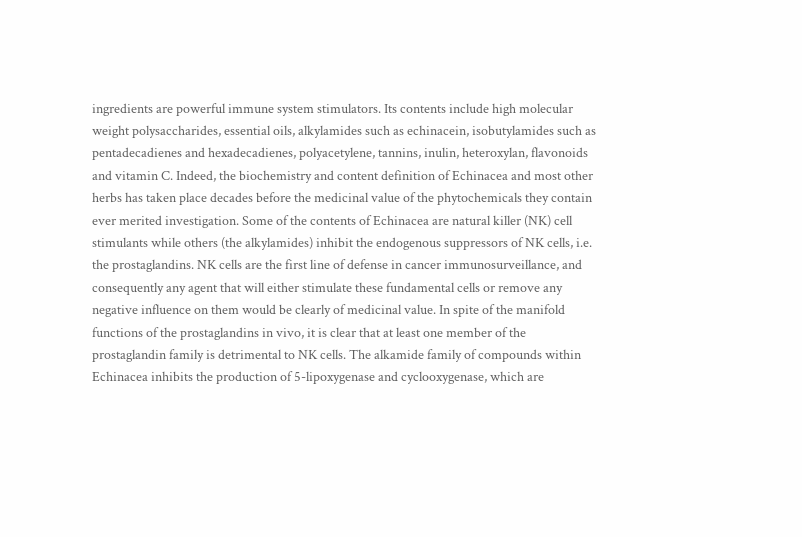ingredients are powerful immune system stimulators. Its contents include high molecular weight polysaccharides, essential oils, alkylamides such as echinacein, isobutylamides such as pentadecadienes and hexadecadienes, polyacetylene, tannins, inulin, heteroxylan, flavonoids and vitamin C. Indeed, the biochemistry and content definition of Echinacea and most other herbs has taken place decades before the medicinal value of the phytochemicals they contain ever merited investigation. Some of the contents of Echinacea are natural killer (NK) cell stimulants while others (the alkylamides) inhibit the endogenous suppressors of NK cells, i.e. the prostaglandins. NK cells are the first line of defense in cancer immunosurveillance, and consequently any agent that will either stimulate these fundamental cells or remove any negative influence on them would be clearly of medicinal value. In spite of the manifold functions of the prostaglandins in vivo, it is clear that at least one member of the prostaglandin family is detrimental to NK cells. The alkamide family of compounds within Echinacea inhibits the production of 5-lipoxygenase and cyclooxygenase, which are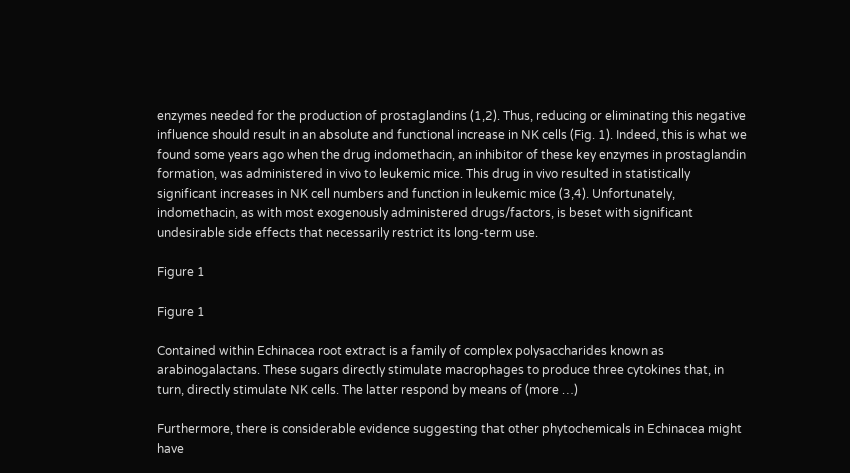enzymes needed for the production of prostaglandins (1,2). Thus, reducing or eliminating this negative influence should result in an absolute and functional increase in NK cells (Fig. 1). Indeed, this is what we found some years ago when the drug indomethacin, an inhibitor of these key enzymes in prostaglandin formation, was administered in vivo to leukemic mice. This drug in vivo resulted in statistically significant increases in NK cell numbers and function in leukemic mice (3,4). Unfortunately, indomethacin, as with most exogenously administered drugs/factors, is beset with significant undesirable side effects that necessarily restrict its long-term use.

Figure 1

Figure 1

Contained within Echinacea root extract is a family of complex polysaccharides known as arabinogalactans. These sugars directly stimulate macrophages to produce three cytokines that, in turn, directly stimulate NK cells. The latter respond by means of (more …)

Furthermore, there is considerable evidence suggesting that other phytochemicals in Echinacea might have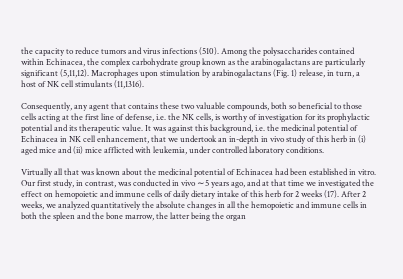the capacity to reduce tumors and virus infections (510). Among the polysaccharides contained within Echinacea, the complex carbohydrate group known as the arabinogalactans are particularly significant (5,11,12). Macrophages upon stimulation by arabinogalactans (Fig. 1) release, in turn, a host of NK cell stimulants (11,1316).

Consequently, any agent that contains these two valuable compounds, both so beneficial to those cells acting at the first line of defense, i.e. the NK cells, is worthy of investigation for its prophylactic potential and its therapeutic value. It was against this background, i.e. the medicinal potential of Echinacea in NK cell enhancement, that we undertook an in-depth in vivo study of this herb in (i) aged mice and (ii) mice afflicted with leukemia, under controlled laboratory conditions.

Virtually all that was known about the medicinal potential of Echinacea had been established in vitro. Our first study, in contrast, was conducted in vivo ∼5 years ago, and at that time we investigated the effect on hemopoietic and immune cells of daily dietary intake of this herb for 2 weeks (17). After 2 weeks, we analyzed quantitatively the absolute changes in all the hemopoietic and immune cells in both the spleen and the bone marrow, the latter being the organ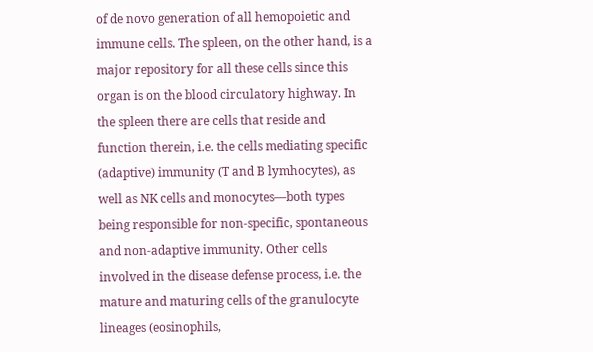of de novo generation of all hemopoietic and immune cells. The spleen, on the other hand, is a major repository for all these cells since this organ is on the blood circulatory highway. In the spleen there are cells that reside and function therein, i.e. the cells mediating specific (adaptive) immunity (T and B lymhocytes), as well as NK cells and monocytes—both types being responsible for non-specific, spontaneous and non-adaptive immunity. Other cells involved in the disease defense process, i.e. the mature and maturing cells of the granulocyte lineages (eosinophils,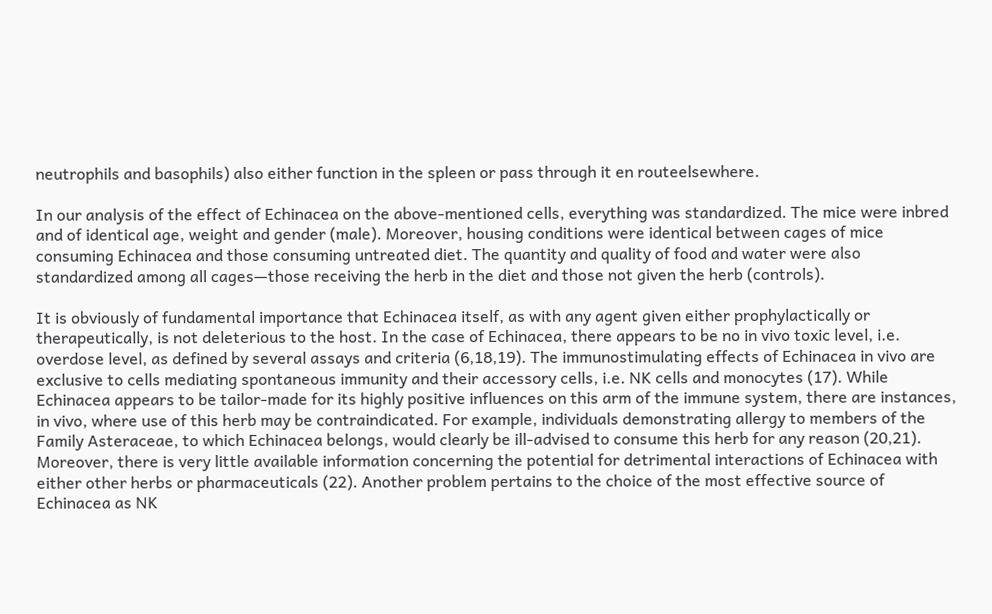neutrophils and basophils) also either function in the spleen or pass through it en routeelsewhere.

In our analysis of the effect of Echinacea on the above-mentioned cells, everything was standardized. The mice were inbred and of identical age, weight and gender (male). Moreover, housing conditions were identical between cages of mice consuming Echinacea and those consuming untreated diet. The quantity and quality of food and water were also standardized among all cages—those receiving the herb in the diet and those not given the herb (controls).

It is obviously of fundamental importance that Echinacea itself, as with any agent given either prophylactically or therapeutically, is not deleterious to the host. In the case of Echinacea, there appears to be no in vivo toxic level, i.e. overdose level, as defined by several assays and criteria (6,18,19). The immunostimulating effects of Echinacea in vivo are exclusive to cells mediating spontaneous immunity and their accessory cells, i.e. NK cells and monocytes (17). While Echinacea appears to be tailor-made for its highly positive influences on this arm of the immune system, there are instances, in vivo, where use of this herb may be contraindicated. For example, individuals demonstrating allergy to members of the Family Asteraceae, to which Echinacea belongs, would clearly be ill-advised to consume this herb for any reason (20,21). Moreover, there is very little available information concerning the potential for detrimental interactions of Echinacea with either other herbs or pharmaceuticals (22). Another problem pertains to the choice of the most effective source of Echinacea as NK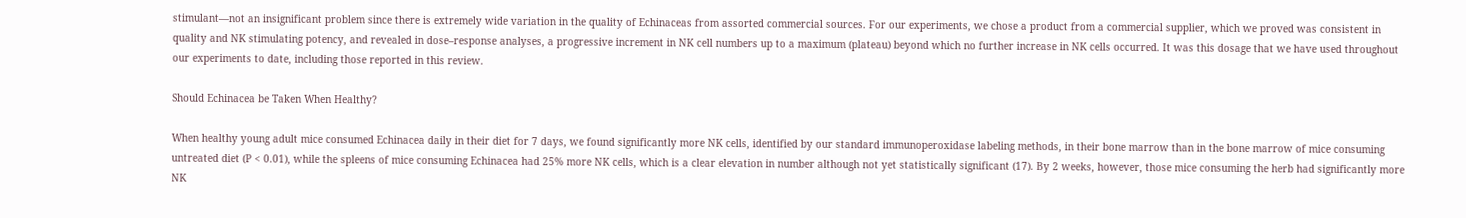stimulant—not an insignificant problem since there is extremely wide variation in the quality of Echinaceas from assorted commercial sources. For our experiments, we chose a product from a commercial supplier, which we proved was consistent in quality and NK stimulating potency, and revealed in dose–response analyses, a progressive increment in NK cell numbers up to a maximum (plateau) beyond which no further increase in NK cells occurred. It was this dosage that we have used throughout our experiments to date, including those reported in this review.

Should Echinacea be Taken When Healthy?

When healthy young adult mice consumed Echinacea daily in their diet for 7 days, we found significantly more NK cells, identified by our standard immunoperoxidase labeling methods, in their bone marrow than in the bone marrow of mice consuming untreated diet (P < 0.01), while the spleens of mice consuming Echinacea had 25% more NK cells, which is a clear elevation in number although not yet statistically significant (17). By 2 weeks, however, those mice consuming the herb had significantly more NK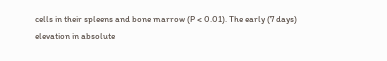cells in their spleens and bone marrow (P < 0.01). The early (7 days) elevation in absolute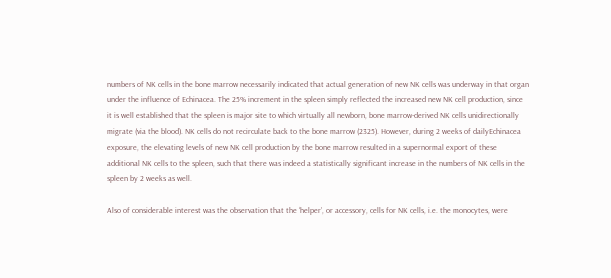numbers of NK cells in the bone marrow necessarily indicated that actual generation of new NK cells was underway in that organ under the influence of Echinacea. The 25% increment in the spleen simply reflected the increased new NK cell production, since it is well established that the spleen is major site to which virtually all newborn, bone marrow-derived NK cells unidirectionally migrate (via the blood). NK cells do not recirculate back to the bone marrow (2325). However, during 2 weeks of dailyEchinacea exposure, the elevating levels of new NK cell production by the bone marrow resulted in a supernormal export of these additional NK cells to the spleen, such that there was indeed a statistically significant increase in the numbers of NK cells in the spleen by 2 weeks as well.

Also of considerable interest was the observation that the ‘helper’, or accessory, cells for NK cells, i.e. the monocytes, were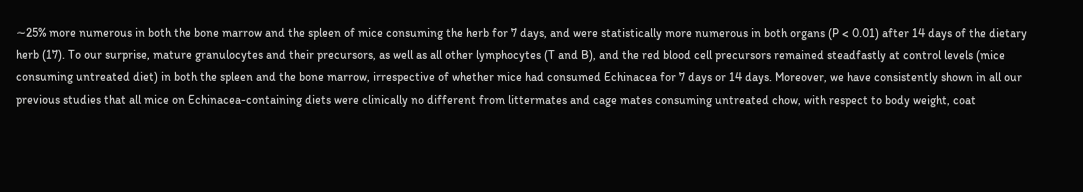∼25% more numerous in both the bone marrow and the spleen of mice consuming the herb for 7 days, and were statistically more numerous in both organs (P < 0.01) after 14 days of the dietary herb (17). To our surprise, mature granulocytes and their precursors, as well as all other lymphocytes (T and B), and the red blood cell precursors remained steadfastly at control levels (mice consuming untreated diet) in both the spleen and the bone marrow, irrespective of whether mice had consumed Echinacea for 7 days or 14 days. Moreover, we have consistently shown in all our previous studies that all mice on Echinacea-containing diets were clinically no different from littermates and cage mates consuming untreated chow, with respect to body weight, coat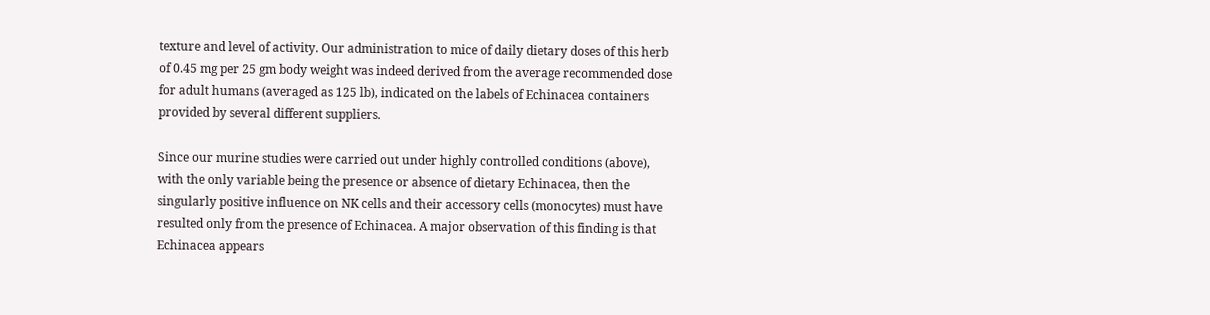texture and level of activity. Our administration to mice of daily dietary doses of this herb of 0.45 mg per 25 gm body weight was indeed derived from the average recommended dose for adult humans (averaged as 125 lb), indicated on the labels of Echinacea containers provided by several different suppliers.

Since our murine studies were carried out under highly controlled conditions (above), with the only variable being the presence or absence of dietary Echinacea, then the singularly positive influence on NK cells and their accessory cells (monocytes) must have resulted only from the presence of Echinacea. A major observation of this finding is that Echinacea appears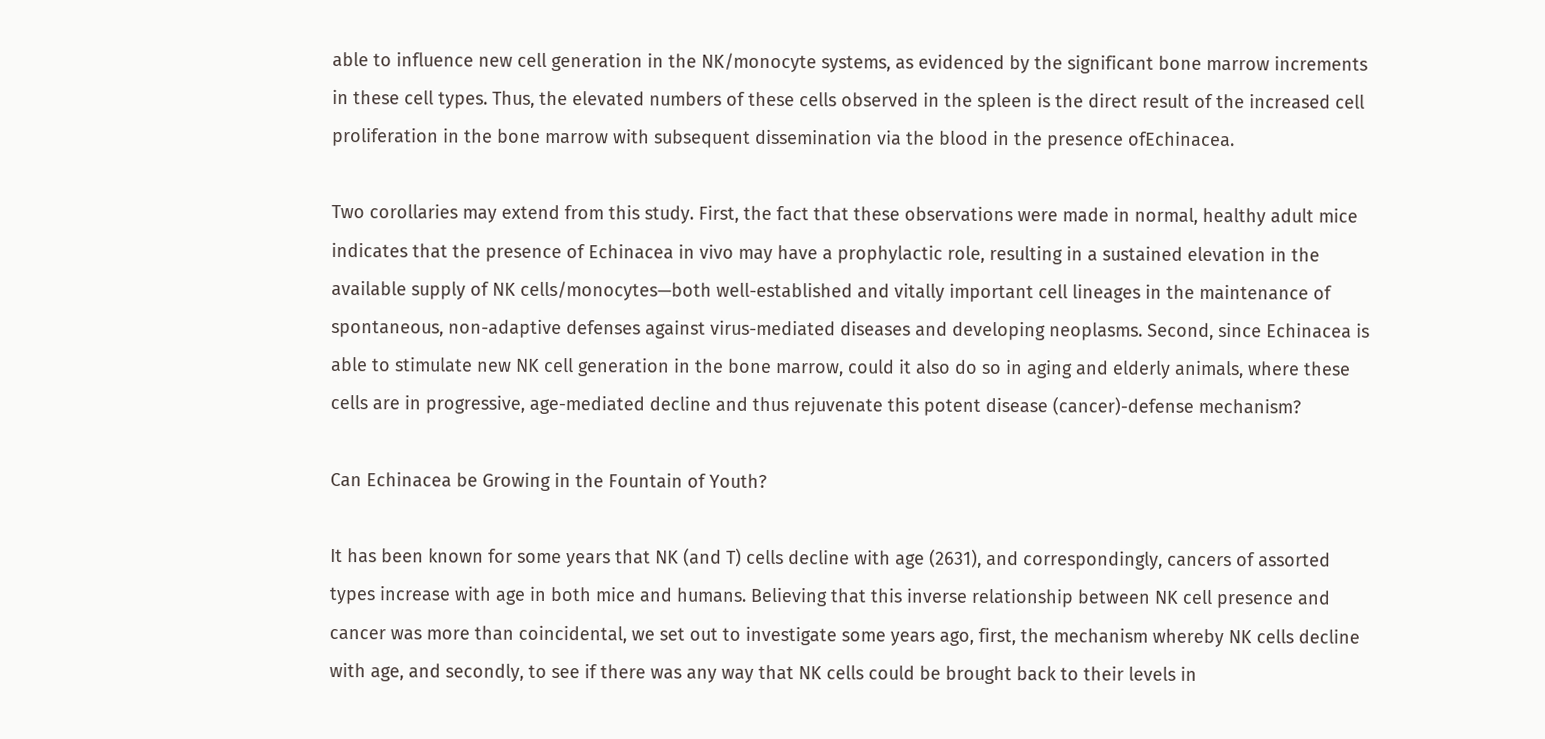able to influence new cell generation in the NK/monocyte systems, as evidenced by the significant bone marrow increments in these cell types. Thus, the elevated numbers of these cells observed in the spleen is the direct result of the increased cell proliferation in the bone marrow with subsequent dissemination via the blood in the presence ofEchinacea.

Two corollaries may extend from this study. First, the fact that these observations were made in normal, healthy adult mice indicates that the presence of Echinacea in vivo may have a prophylactic role, resulting in a sustained elevation in the available supply of NK cells/monocytes—both well-established and vitally important cell lineages in the maintenance of spontaneous, non-adaptive defenses against virus-mediated diseases and developing neoplasms. Second, since Echinacea is able to stimulate new NK cell generation in the bone marrow, could it also do so in aging and elderly animals, where these cells are in progressive, age-mediated decline and thus rejuvenate this potent disease (cancer)-defense mechanism?

Can Echinacea be Growing in the Fountain of Youth?

It has been known for some years that NK (and T) cells decline with age (2631), and correspondingly, cancers of assorted types increase with age in both mice and humans. Believing that this inverse relationship between NK cell presence and cancer was more than coincidental, we set out to investigate some years ago, first, the mechanism whereby NK cells decline with age, and secondly, to see if there was any way that NK cells could be brought back to their levels in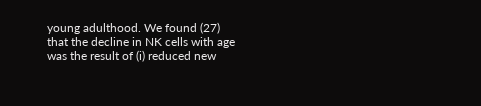young adulthood. We found (27) that the decline in NK cells with age was the result of (i) reduced new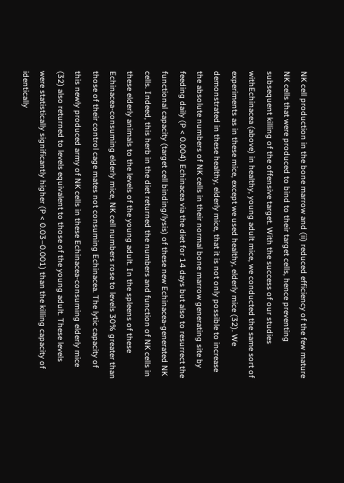NK cell production in the bone marrow and (ii) reduced efficiency of the few mature NK cells that were produced to bind to their target cells, hence preventing subsequent killing of the offensive target. With the success of our studies withEchinacea (above) in healthy, young adult mice, we conducted the same sort of experiments as in these mice, except we used healthy, elderly mice (32). We demonstrated in these healthy, elderly mice, that it is not only possible to increase the absolute numbers of NK cells in their normal bone marrow generating site by feeding daily (P < 0.004) Echinacea via the diet for 14 days but also to resurrect the functional capacity (target cell binding/lysis) of these new Echinacea-generated NK cells. Indeed, this herb in the diet returned the numbers and function of NK cells in these elderly animals to the levels of the young adult. In the spleens of these Echinacea-consuming elderly mice, NK cell numbers rose to levels 30% greater than those of their control cage mates not consuming Echinacea. The lytic capacity of this newly produced army of NK cells in these Echinacea-consuming elderly mice (32) also returned to levels equivalent to those of the young adult. These levels were statistically significantly higher (P < 0.03–0.001) than the killing capacity of identically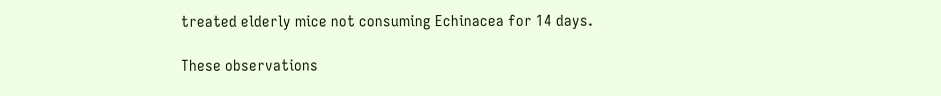treated elderly mice not consuming Echinacea for 14 days.

These observations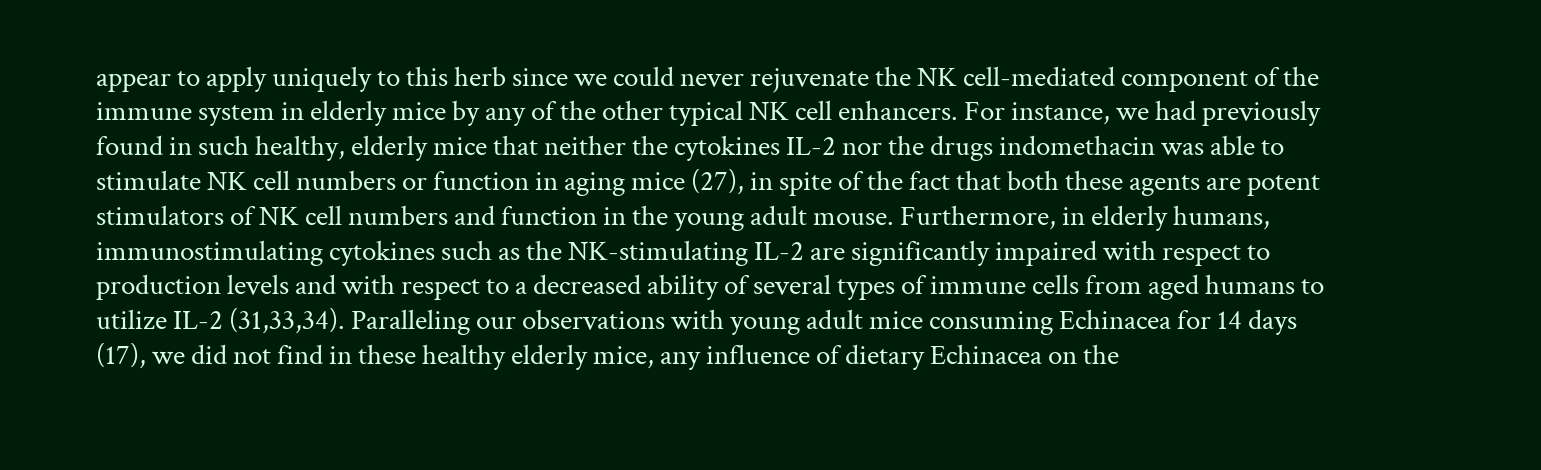appear to apply uniquely to this herb since we could never rejuvenate the NK cell-mediated component of the immune system in elderly mice by any of the other typical NK cell enhancers. For instance, we had previously found in such healthy, elderly mice that neither the cytokines IL-2 nor the drugs indomethacin was able to stimulate NK cell numbers or function in aging mice (27), in spite of the fact that both these agents are potent stimulators of NK cell numbers and function in the young adult mouse. Furthermore, in elderly humans, immunostimulating cytokines such as the NK-stimulating IL-2 are significantly impaired with respect to production levels and with respect to a decreased ability of several types of immune cells from aged humans to utilize IL-2 (31,33,34). Paralleling our observations with young adult mice consuming Echinacea for 14 days (17), we did not find in these healthy elderly mice, any influence of dietary Echinacea on the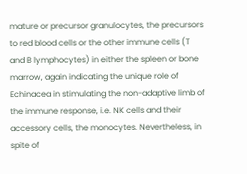mature or precursor granulocytes, the precursors to red blood cells or the other immune cells (T and B lymphocytes) in either the spleen or bone marrow, again indicating the unique role of Echinacea in stimulating the non-adaptive limb of the immune response, i.e. NK cells and their accessory cells, the monocytes. Nevertheless, in spite of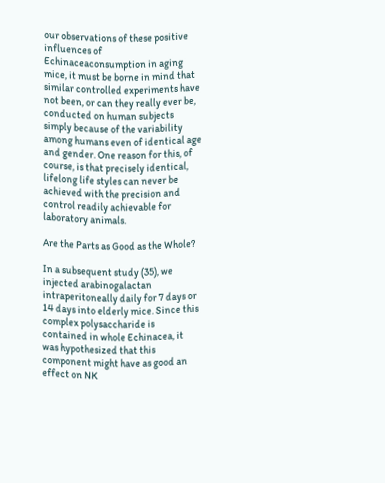our observations of these positive influences of Echinaceaconsumption in aging mice, it must be borne in mind that similar controlled experiments have not been, or can they really ever be, conducted on human subjects simply because of the variability among humans even of identical age and gender. One reason for this, of course, is that precisely identical, lifelong life styles can never be achieved with the precision and control readily achievable for laboratory animals.

Are the Parts as Good as the Whole?

In a subsequent study (35), we injected arabinogalactan intraperitoneally daily for 7 days or 14 days into elderly mice. Since this complex polysaccharide is contained in whole Echinacea, it was hypothesized that this component might have as good an effect on NK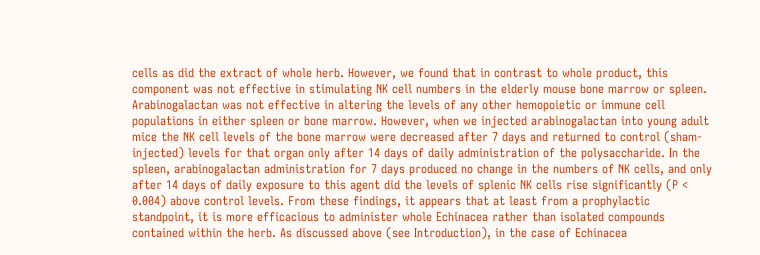cells as did the extract of whole herb. However, we found that in contrast to whole product, this component was not effective in stimulating NK cell numbers in the elderly mouse bone marrow or spleen. Arabinogalactan was not effective in altering the levels of any other hemopoietic or immune cell populations in either spleen or bone marrow. However, when we injected arabinogalactan into young adult mice the NK cell levels of the bone marrow were decreased after 7 days and returned to control (sham-injected) levels for that organ only after 14 days of daily administration of the polysaccharide. In the spleen, arabinogalactan administration for 7 days produced no change in the numbers of NK cells, and only after 14 days of daily exposure to this agent did the levels of splenic NK cells rise significantly (P < 0.004) above control levels. From these findings, it appears that at least from a prophylactic standpoint, it is more efficacious to administer whole Echinacea rather than isolated compounds contained within the herb. As discussed above (see Introduction), in the case of Echinacea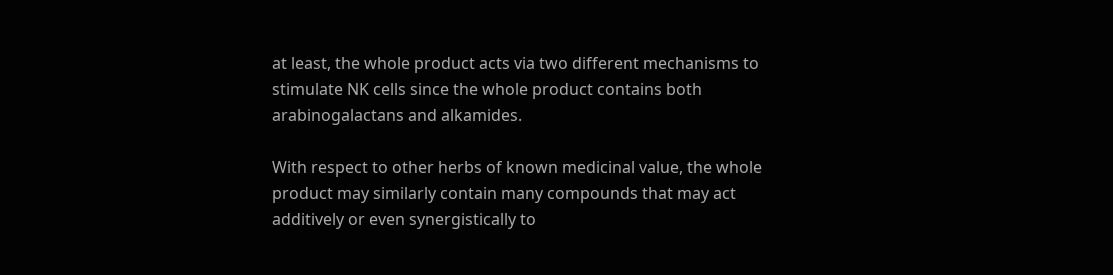at least, the whole product acts via two different mechanisms to stimulate NK cells since the whole product contains both arabinogalactans and alkamides.

With respect to other herbs of known medicinal value, the whole product may similarly contain many compounds that may act additively or even synergistically to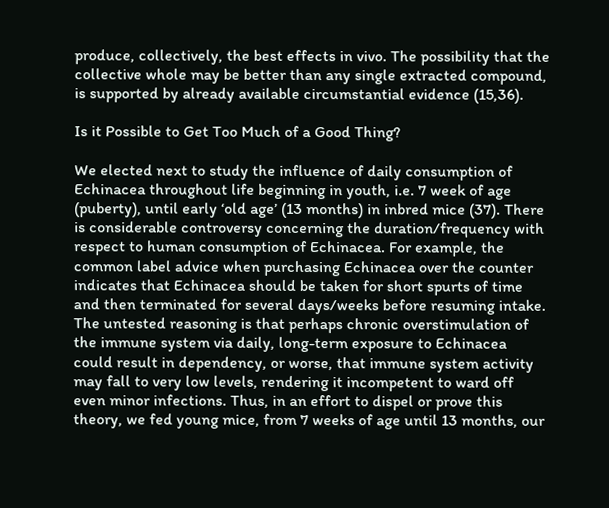produce, collectively, the best effects in vivo. The possibility that the collective whole may be better than any single extracted compound, is supported by already available circumstantial evidence (15,36).

Is it Possible to Get Too Much of a Good Thing?

We elected next to study the influence of daily consumption of Echinacea throughout life beginning in youth, i.e. 7 week of age (puberty), until early ‘old age’ (13 months) in inbred mice (37). There is considerable controversy concerning the duration/frequency with respect to human consumption of Echinacea. For example, the common label advice when purchasing Echinacea over the counter indicates that Echinacea should be taken for short spurts of time and then terminated for several days/weeks before resuming intake. The untested reasoning is that perhaps chronic overstimulation of the immune system via daily, long-term exposure to Echinacea could result in dependency, or worse, that immune system activity may fall to very low levels, rendering it incompetent to ward off even minor infections. Thus, in an effort to dispel or prove this theory, we fed young mice, from 7 weeks of age until 13 months, our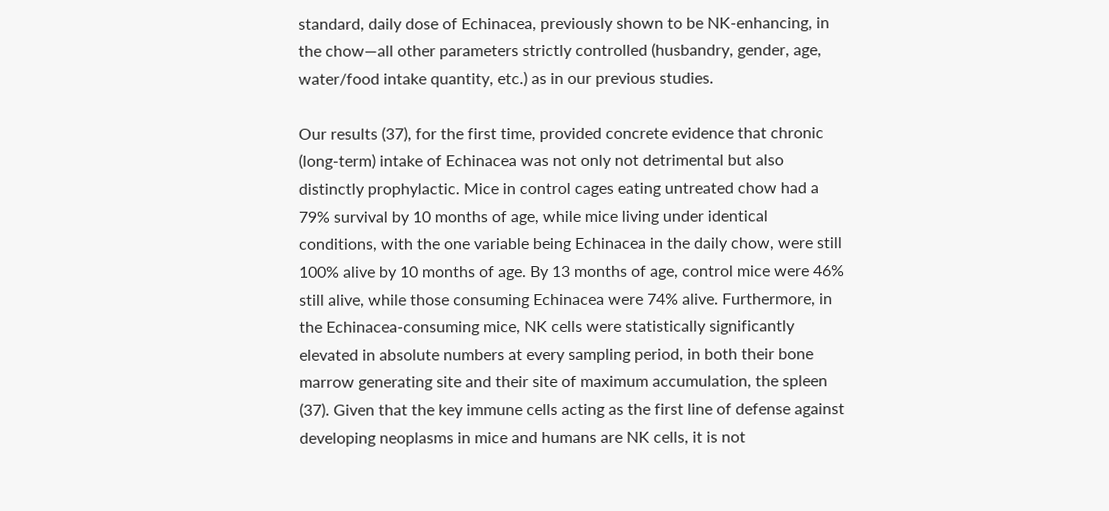standard, daily dose of Echinacea, previously shown to be NK-enhancing, in the chow—all other parameters strictly controlled (husbandry, gender, age, water/food intake quantity, etc.) as in our previous studies.

Our results (37), for the first time, provided concrete evidence that chronic (long-term) intake of Echinacea was not only not detrimental but also distinctly prophylactic. Mice in control cages eating untreated chow had a 79% survival by 10 months of age, while mice living under identical conditions, with the one variable being Echinacea in the daily chow, were still 100% alive by 10 months of age. By 13 months of age, control mice were 46% still alive, while those consuming Echinacea were 74% alive. Furthermore, in the Echinacea-consuming mice, NK cells were statistically significantly elevated in absolute numbers at every sampling period, in both their bone marrow generating site and their site of maximum accumulation, the spleen (37). Given that the key immune cells acting as the first line of defense against developing neoplasms in mice and humans are NK cells, it is not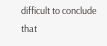difficult to conclude that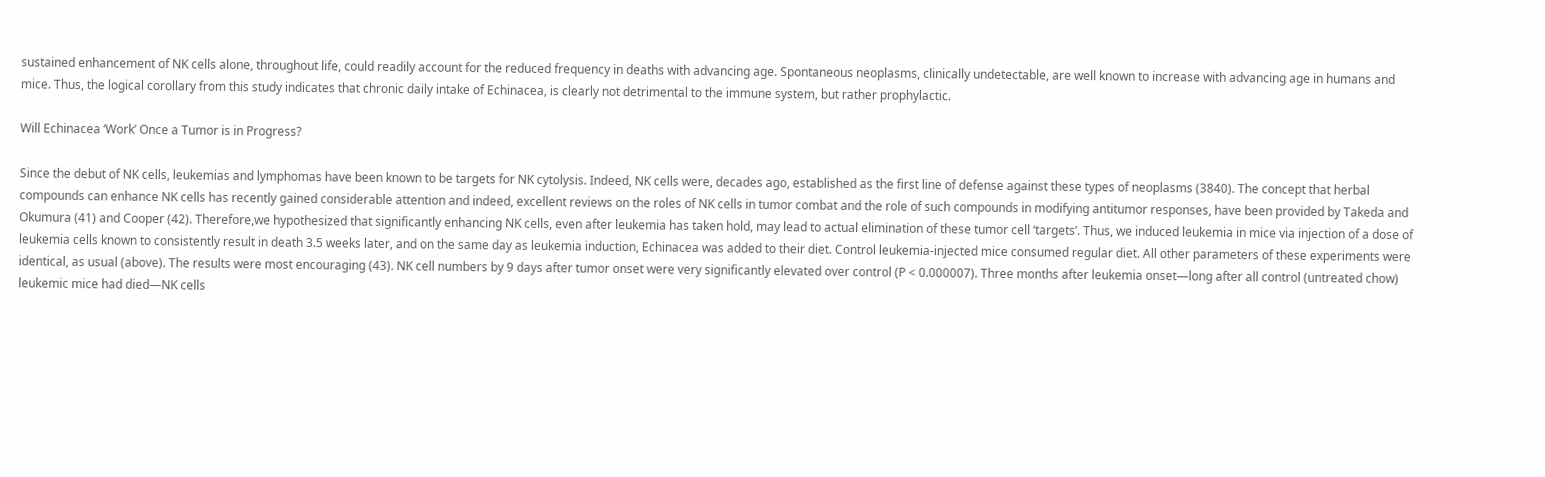sustained enhancement of NK cells alone, throughout life, could readily account for the reduced frequency in deaths with advancing age. Spontaneous neoplasms, clinically undetectable, are well known to increase with advancing age in humans and mice. Thus, the logical corollary from this study indicates that chronic daily intake of Echinacea, is clearly not detrimental to the immune system, but rather prophylactic.

Will Echinacea ‘Work’ Once a Tumor is in Progress?

Since the debut of NK cells, leukemias and lymphomas have been known to be targets for NK cytolysis. Indeed, NK cells were, decades ago, established as the first line of defense against these types of neoplasms (3840). The concept that herbal compounds can enhance NK cells has recently gained considerable attention and indeed, excellent reviews on the roles of NK cells in tumor combat and the role of such compounds in modifying antitumor responses, have been provided by Takeda and Okumura (41) and Cooper (42). Therefore,we hypothesized that significantly enhancing NK cells, even after leukemia has taken hold, may lead to actual elimination of these tumor cell ‘targets’. Thus, we induced leukemia in mice via injection of a dose of leukemia cells known to consistently result in death 3.5 weeks later, and on the same day as leukemia induction, Echinacea was added to their diet. Control leukemia-injected mice consumed regular diet. All other parameters of these experiments were identical, as usual (above). The results were most encouraging (43). NK cell numbers by 9 days after tumor onset were very significantly elevated over control (P < 0.000007). Three months after leukemia onset—long after all control (untreated chow) leukemic mice had died—NK cells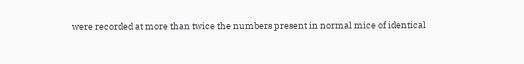were recorded at more than twice the numbers present in normal mice of identical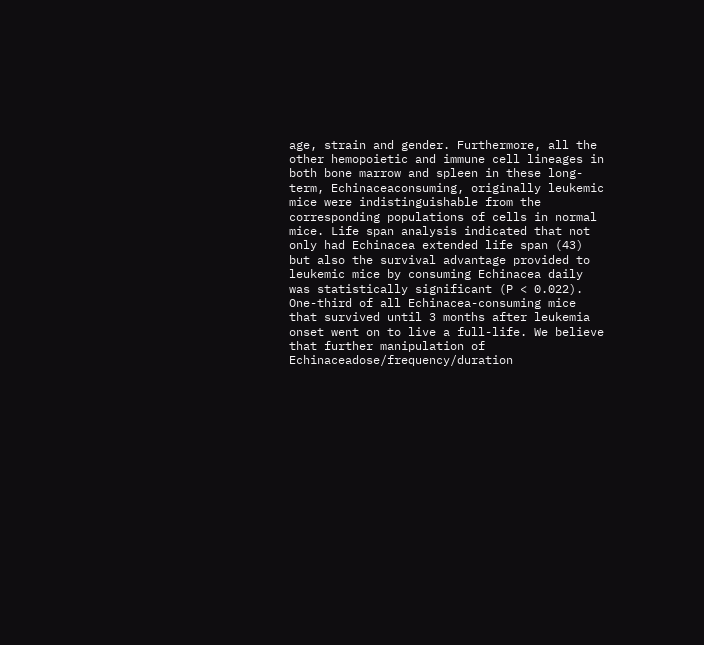age, strain and gender. Furthermore, all the other hemopoietic and immune cell lineages in both bone marrow and spleen in these long-term, Echinaceaconsuming, originally leukemic mice were indistinguishable from the corresponding populations of cells in normal mice. Life span analysis indicated that not only had Echinacea extended life span (43) but also the survival advantage provided to leukemic mice by consuming Echinacea daily was statistically significant (P < 0.022). One-third of all Echinacea-consuming mice that survived until 3 months after leukemia onset went on to live a full-life. We believe that further manipulation of Echinaceadose/frequency/duration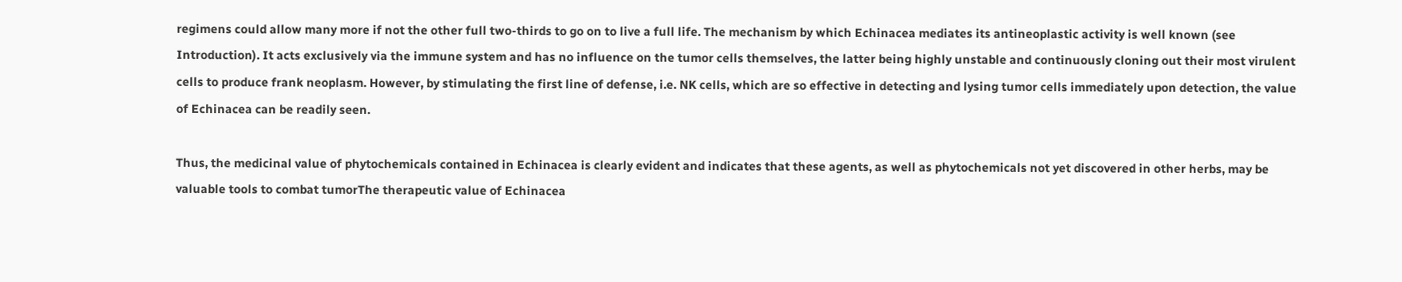regimens could allow many more if not the other full two-thirds to go on to live a full life. The mechanism by which Echinacea mediates its antineoplastic activity is well known (see Introduction). It acts exclusively via the immune system and has no influence on the tumor cells themselves, the latter being highly unstable and continuously cloning out their most virulent cells to produce frank neoplasm. However, by stimulating the first line of defense, i.e. NK cells, which are so effective in detecting and lysing tumor cells immediately upon detection, the value of Echinacea can be readily seen.

Thus, the medicinal value of phytochemicals contained in Echinacea is clearly evident and indicates that these agents, as well as phytochemicals not yet discovered in other herbs, may be valuable tools to combat tumorThe therapeutic value of Echinacea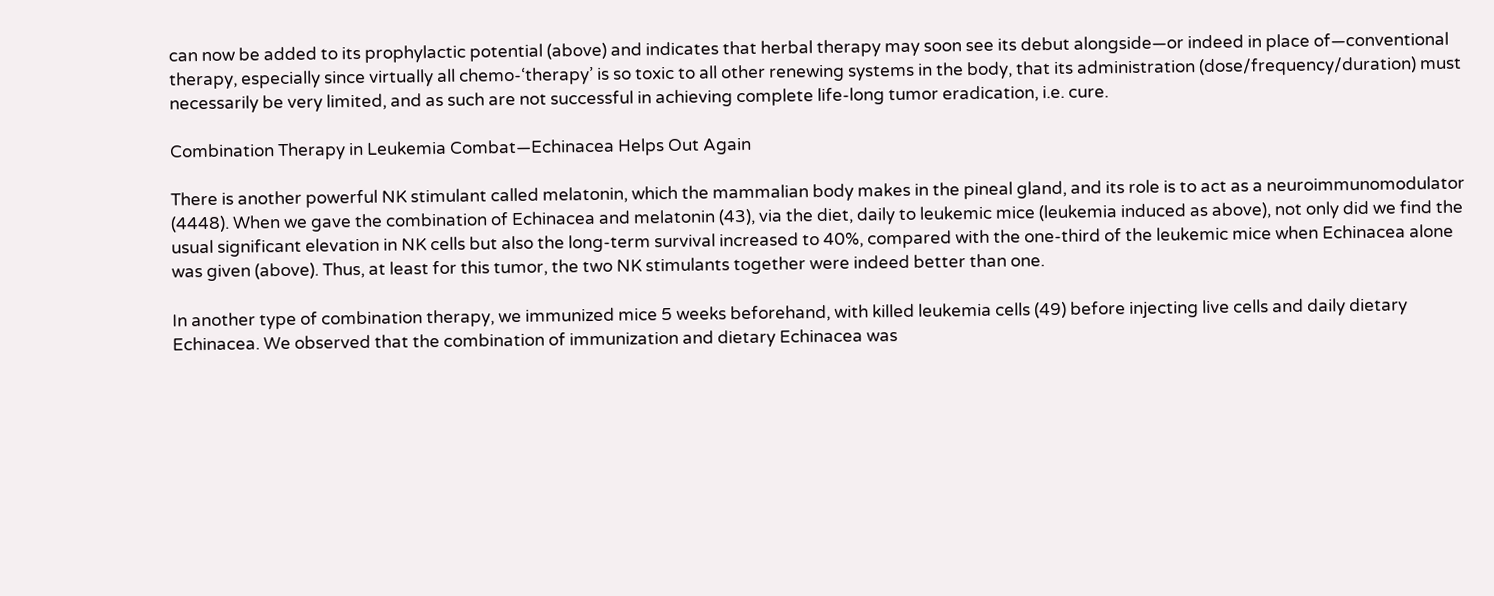can now be added to its prophylactic potential (above) and indicates that herbal therapy may soon see its debut alongside—or indeed in place of—conventional therapy, especially since virtually all chemo-‘therapy’ is so toxic to all other renewing systems in the body, that its administration (dose/frequency/duration) must necessarily be very limited, and as such are not successful in achieving complete life-long tumor eradication, i.e. cure.

Combination Therapy in Leukemia Combat—Echinacea Helps Out Again

There is another powerful NK stimulant called melatonin, which the mammalian body makes in the pineal gland, and its role is to act as a neuroimmunomodulator (4448). When we gave the combination of Echinacea and melatonin (43), via the diet, daily to leukemic mice (leukemia induced as above), not only did we find the usual significant elevation in NK cells but also the long-term survival increased to 40%, compared with the one-third of the leukemic mice when Echinacea alone was given (above). Thus, at least for this tumor, the two NK stimulants together were indeed better than one.

In another type of combination therapy, we immunized mice 5 weeks beforehand, with killed leukemia cells (49) before injecting live cells and daily dietary Echinacea. We observed that the combination of immunization and dietary Echinacea was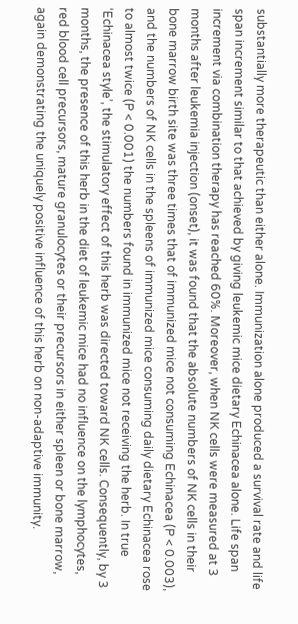substantially more therapeutic than either alone. Immunization alone produced a survival rate and life span increment similar to that achieved by giving leukemic mice dietary Echinacea alone. Life span increment via combination therapy has reached 60%. Moreover, when NK cells were measured at 3 months after leukemia injection (onset), it was found that the absolute numbers of NK cells in their bone marrow birth site was three times that of immunized mice not consuming Echinacea (P < 0.003), and the numbers of NK cells in the spleens of immunized mice consuming daily dietary Echinacea rose to almost twice (P < 0.001) the numbers found in immunized mice not receiving the herb. In true ‘Echinacea style’, the stimulatory effect of this herb was directed toward NK cells. Consequently, by 3 months, the presence of this herb in the diet of leukemic mice had no influence on the lymphocytes, red blood cell precursors, mature granulocytes or their precursors in either spleen or bone marrow, again demonstrating the uniquely positive influence of this herb on non-adaptive immunity.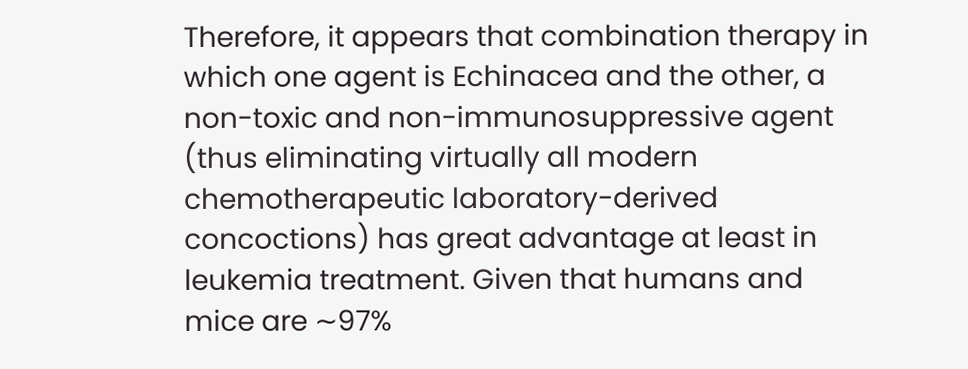Therefore, it appears that combination therapy in which one agent is Echinacea and the other, a non-toxic and non-immunosuppressive agent (thus eliminating virtually all modern chemotherapeutic laboratory-derived concoctions) has great advantage at least in leukemia treatment. Given that humans and mice are ∼97%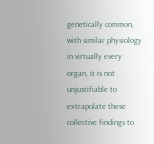genetically common, with similar physiology in virtually every organ, it is not unjustifiable to extrapolate these collective findings to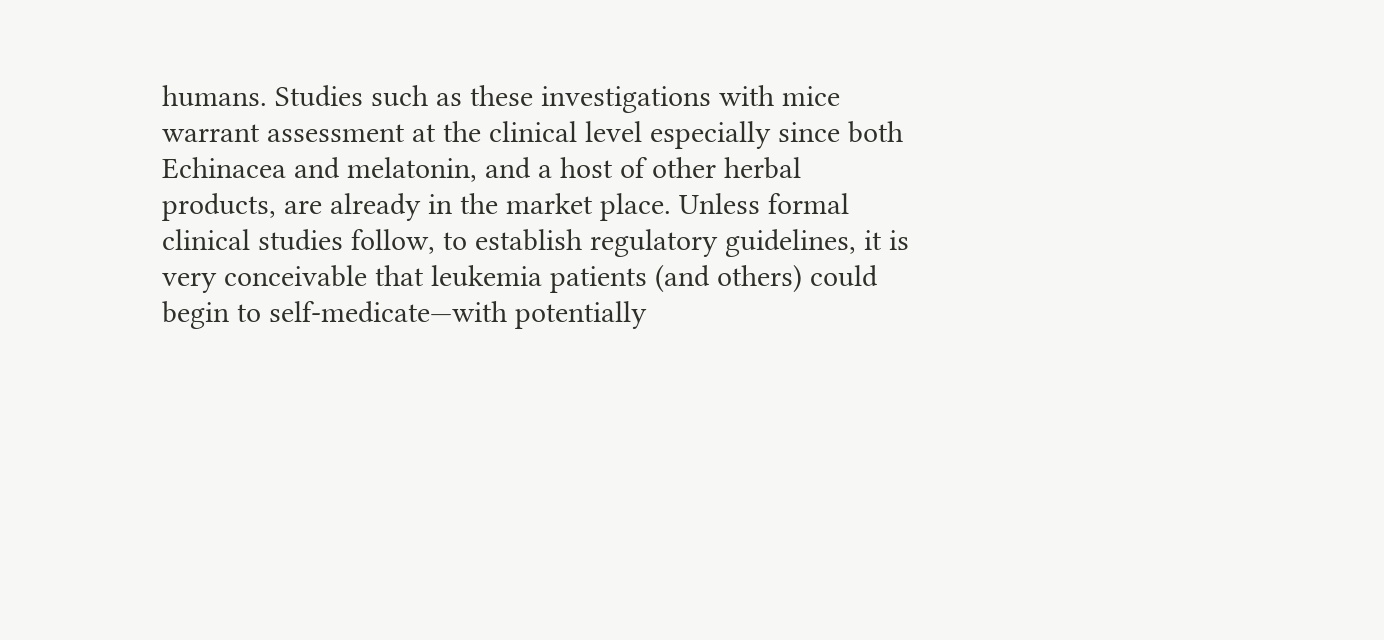humans. Studies such as these investigations with mice warrant assessment at the clinical level especially since both Echinacea and melatonin, and a host of other herbal products, are already in the market place. Unless formal clinical studies follow, to establish regulatory guidelines, it is very conceivable that leukemia patients (and others) could begin to self-medicate—with potentially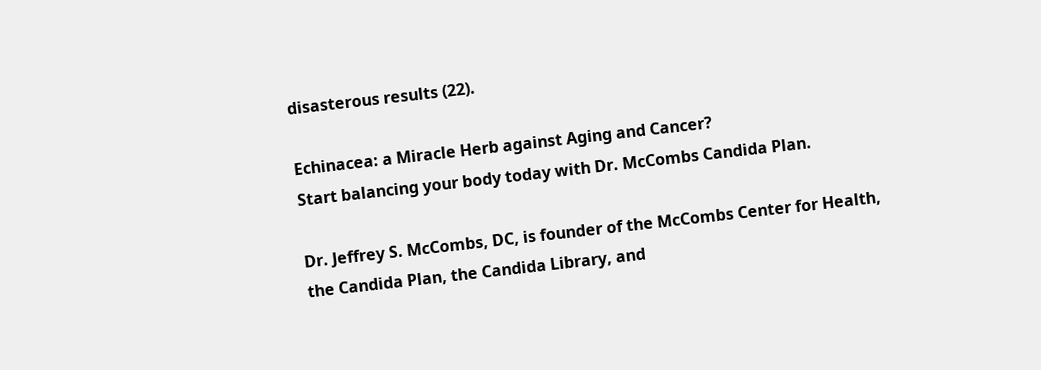disasterous results (22).

Echinacea: a Miracle Herb against Aging and Cancer?
Start balancing your body today with Dr. McCombs Candida Plan.

Dr. Jeffrey S. McCombs, DC, is founder of the McCombs Center for Health, the Candida Plan, the Candida Library, and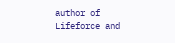author of Lifeforce and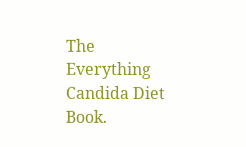The Everything Candida Diet Book.